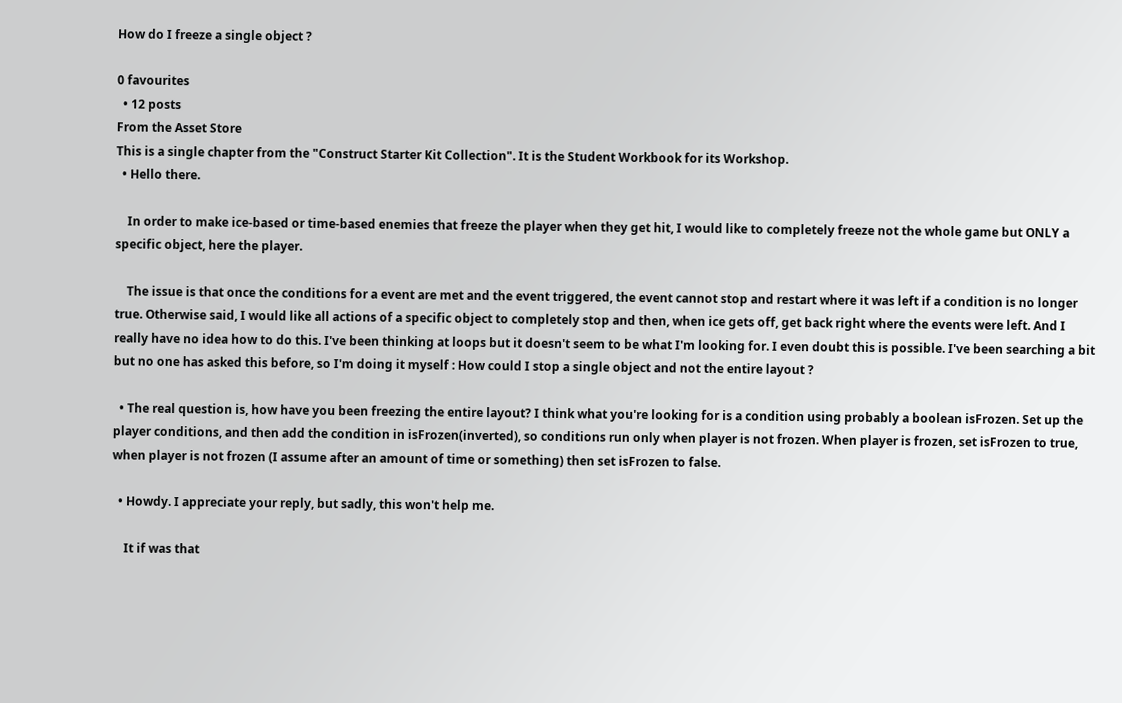How do I freeze a single object ?

0 favourites
  • 12 posts
From the Asset Store
This is a single chapter from the "Construct Starter Kit Collection". It is the Student Workbook for its Workshop.
  • Hello there.

    In order to make ice-based or time-based enemies that freeze the player when they get hit, I would like to completely freeze not the whole game but ONLY a specific object, here the player.

    The issue is that once the conditions for a event are met and the event triggered, the event cannot stop and restart where it was left if a condition is no longer true. Otherwise said, I would like all actions of a specific object to completely stop and then, when ice gets off, get back right where the events were left. And I really have no idea how to do this. I've been thinking at loops but it doesn't seem to be what I'm looking for. I even doubt this is possible. I've been searching a bit but no one has asked this before, so I'm doing it myself : How could I stop a single object and not the entire layout ?

  • The real question is, how have you been freezing the entire layout? I think what you're looking for is a condition using probably a boolean isFrozen. Set up the player conditions, and then add the condition in isFrozen(inverted), so conditions run only when player is not frozen. When player is frozen, set isFrozen to true, when player is not frozen (I assume after an amount of time or something) then set isFrozen to false.

  • Howdy. I appreciate your reply, but sadly, this won't help me.

    It if was that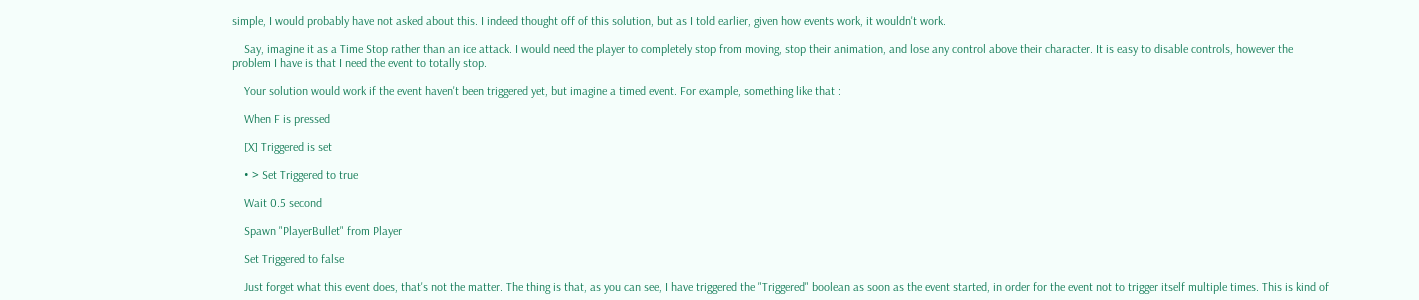simple, I would probably have not asked about this. I indeed thought off of this solution, but as I told earlier, given how events work, it wouldn't work.

    Say, imagine it as a Time Stop rather than an ice attack. I would need the player to completely stop from moving, stop their animation, and lose any control above their character. It is easy to disable controls, however the problem I have is that I need the event to totally stop.

    Your solution would work if the event haven't been triggered yet, but imagine a timed event. For example, something like that :

    When F is pressed

    [X] Triggered is set

    • > Set Triggered to true

    Wait 0.5 second

    Spawn "PlayerBullet" from Player

    Set Triggered to false

    Just forget what this event does, that's not the matter. The thing is that, as you can see, I have triggered the "Triggered" boolean as soon as the event started, in order for the event not to trigger itself multiple times. This is kind of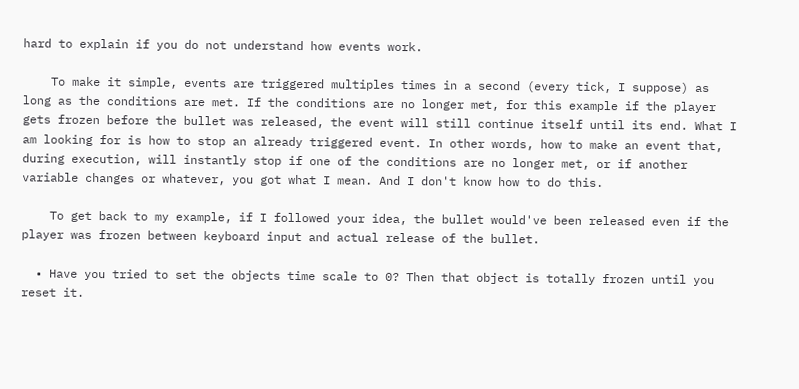hard to explain if you do not understand how events work.

    To make it simple, events are triggered multiples times in a second (every tick, I suppose) as long as the conditions are met. If the conditions are no longer met, for this example if the player gets frozen before the bullet was released, the event will still continue itself until its end. What I am looking for is how to stop an already triggered event. In other words, how to make an event that, during execution, will instantly stop if one of the conditions are no longer met, or if another variable changes or whatever, you got what I mean. And I don't know how to do this.

    To get back to my example, if I followed your idea, the bullet would've been released even if the player was frozen between keyboard input and actual release of the bullet.

  • Have you tried to set the objects time scale to 0? Then that object is totally frozen until you reset it.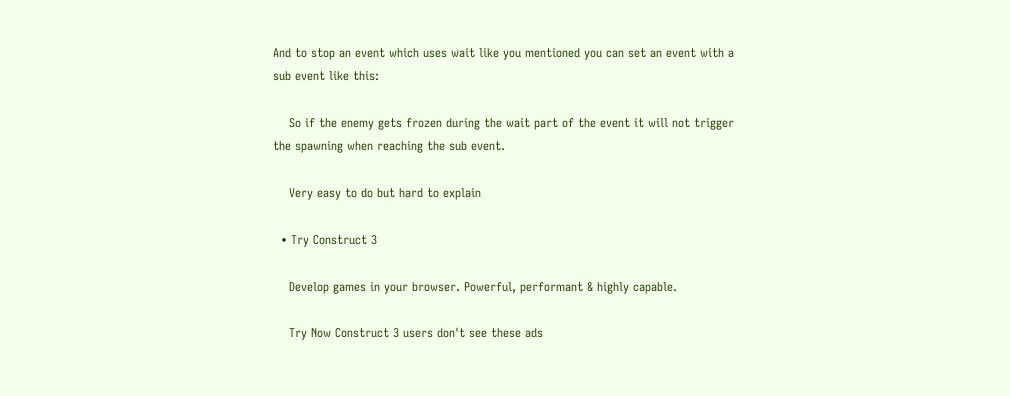And to stop an event which uses wait like you mentioned you can set an event with a sub event like this:

    So if the enemy gets frozen during the wait part of the event it will not trigger the spawning when reaching the sub event.

    Very easy to do but hard to explain

  • Try Construct 3

    Develop games in your browser. Powerful, performant & highly capable.

    Try Now Construct 3 users don't see these ads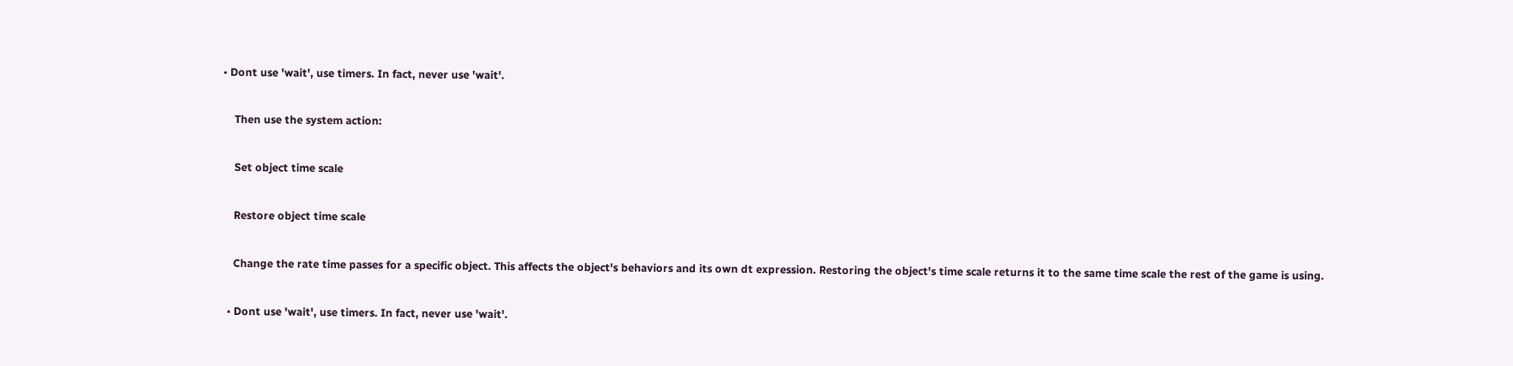• Dont use 'wait', use timers. In fact, never use 'wait'.

    Then use the system action:

    Set object time scale

    Restore object time scale

    Change the rate time passes for a specific object. This affects the object's behaviors and its own dt expression. Restoring the object's time scale returns it to the same time scale the rest of the game is using.

  • Dont use 'wait', use timers. In fact, never use 'wait'.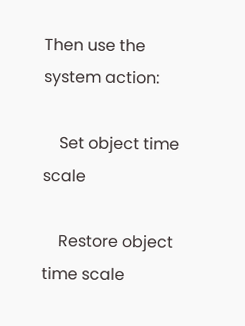Then use the system action:

    Set object time scale

    Restore object time scale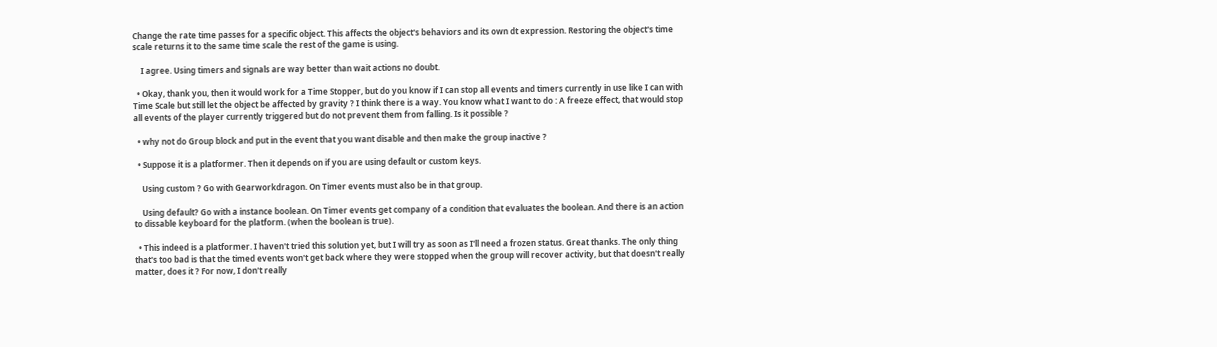Change the rate time passes for a specific object. This affects the object's behaviors and its own dt expression. Restoring the object's time scale returns it to the same time scale the rest of the game is using.

    I agree. Using timers and signals are way better than wait actions no doubt.

  • Okay, thank you, then it would work for a Time Stopper, but do you know if I can stop all events and timers currently in use like I can with Time Scale but still let the object be affected by gravity ? I think there is a way. You know what I want to do : A freeze effect, that would stop all events of the player currently triggered but do not prevent them from falling. Is it possible ?

  • why not do Group block and put in the event that you want disable and then make the group inactive ?

  • Suppose it is a platformer. Then it depends on if you are using default or custom keys.

    Using custom ? Go with Gearworkdragon. On Timer events must also be in that group.

    Using default? Go with a instance boolean. On Timer events get company of a condition that evaluates the boolean. And there is an action to dissable keyboard for the platform. (when the boolean is true).

  • This indeed is a platformer. I haven't tried this solution yet, but I will try as soon as I'll need a frozen status. Great thanks. The only thing that's too bad is that the timed events won't get back where they were stopped when the group will recover activity, but that doesn't really matter, does it ? For now, I don't really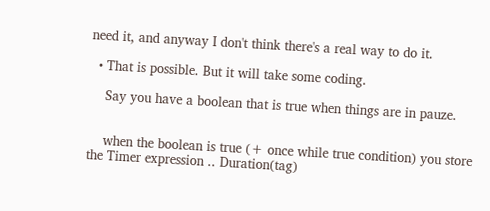need it, and anyway I don't think there's a real way to do it.

  • That is possible. But it will take some coding.

    Say you have a boolean that is true when things are in pauze.


    when the boolean is true (+ once while true condition) you store the Timer expression .. Duration(tag)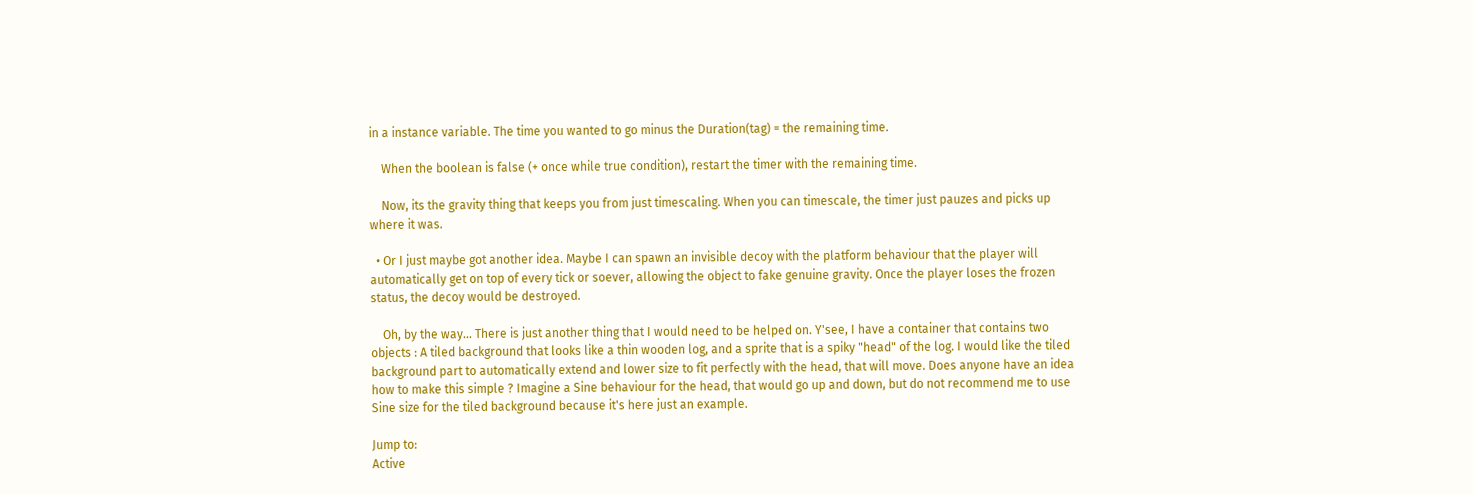in a instance variable. The time you wanted to go minus the Duration(tag) = the remaining time.

    When the boolean is false (+ once while true condition), restart the timer with the remaining time.

    Now, its the gravity thing that keeps you from just timescaling. When you can timescale, the timer just pauzes and picks up where it was.

  • Or I just maybe got another idea. Maybe I can spawn an invisible decoy with the platform behaviour that the player will automatically get on top of every tick or soever, allowing the object to fake genuine gravity. Once the player loses the frozen status, the decoy would be destroyed.

    Oh, by the way... There is just another thing that I would need to be helped on. Y'see, I have a container that contains two objects : A tiled background that looks like a thin wooden log, and a sprite that is a spiky "head" of the log. I would like the tiled background part to automatically extend and lower size to fit perfectly with the head, that will move. Does anyone have an idea how to make this simple ? Imagine a Sine behaviour for the head, that would go up and down, but do not recommend me to use Sine size for the tiled background because it's here just an example.

Jump to:
Active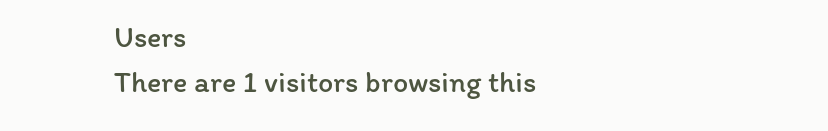Users
There are 1 visitors browsing this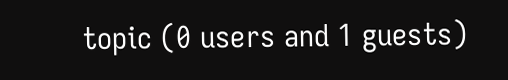topic (0 users and 1 guests)